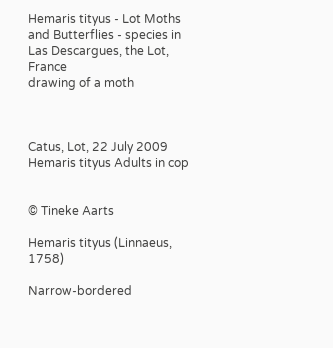Hemaris tityus - Lot Moths and Butterflies - species in Las Descargues, the Lot, France
drawing of a moth



Catus, Lot, 22 July 2009
Hemaris tityus Adults in cop


© Tineke Aarts

Hemaris tityus (Linnaeus, 1758)

Narrow-bordered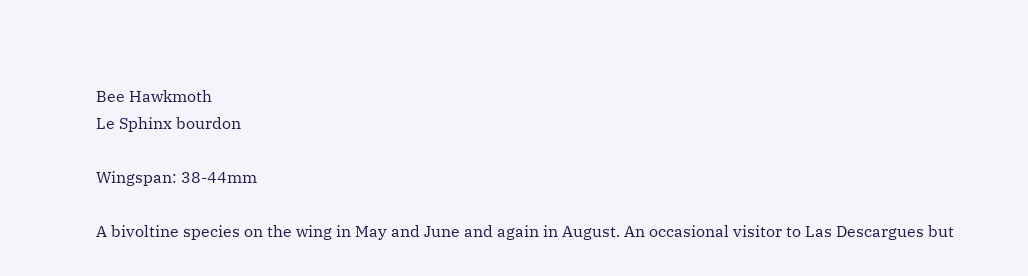Bee Hawkmoth
Le Sphinx bourdon

Wingspan: 38-44mm

A bivoltine species on the wing in May and June and again in August. An occasional visitor to Las Descargues but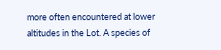more often encountered at lower altitudes in the Lot. A species of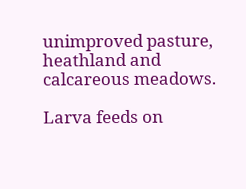unimproved pasture, heathland and calcareous meadows.

Larva feeds on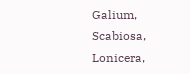Galium, Scabiosa, Lonicera,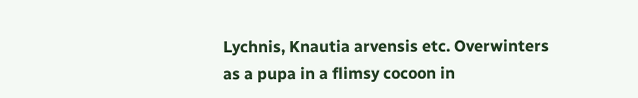Lychnis, Knautia arvensis etc. Overwinters as a pupa in a flimsy cocoon in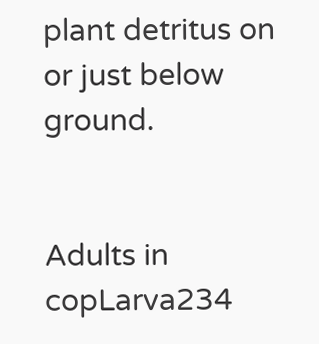plant detritus on or just below ground.


Adults in copLarva234